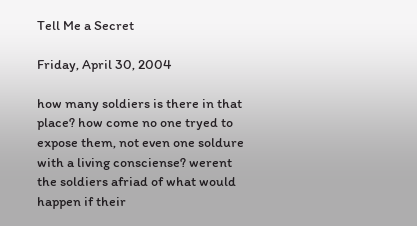Tell Me a Secret

Friday, April 30, 2004

how many soldiers is there in that place? how come no one tryed to expose them, not even one soldure with a living consciense? werent the soldiers afriad of what would happen if their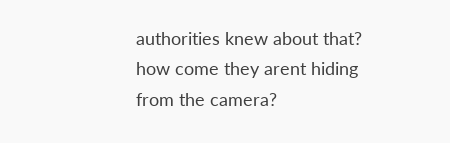authorities knew about that? how come they arent hiding from the camera?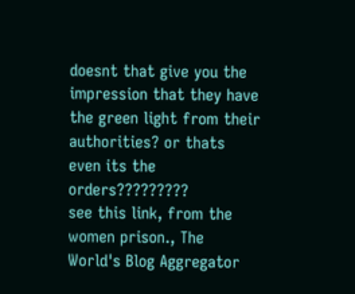doesnt that give you the impression that they have the green light from their authorities? or thats even its the orders?????????
see this link, from the women prison., The World's Blog Aggregator